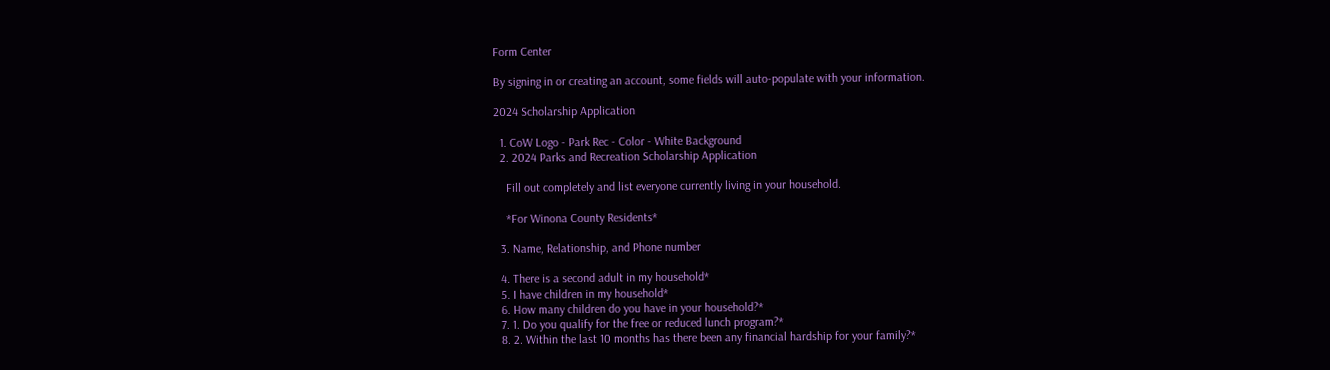Form Center

By signing in or creating an account, some fields will auto-populate with your information.

2024 Scholarship Application

  1. CoW Logo - Park Rec - Color - White Background
  2. 2024 Parks and Recreation Scholarship Application

    Fill out completely and list everyone currently living in your household.

    *For Winona County Residents*

  3. Name, Relationship, and Phone number

  4. There is a second adult in my household*
  5. I have children in my household*
  6. How many children do you have in your household?*
  7. 1. Do you qualify for the free or reduced lunch program?*
  8. 2. Within the last 10 months has there been any financial hardship for your family?*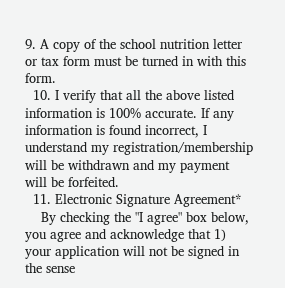9. A copy of the school nutrition letter or tax form must be turned in with this form.
  10. I verify that all the above listed information is 100% accurate. If any information is found incorrect, I understand my registration/membership will be withdrawn and my payment will be forfeited.
  11. Electronic Signature Agreement*
    By checking the "I agree" box below, you agree and acknowledge that 1) your application will not be signed in the sense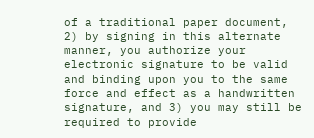of a traditional paper document, 2) by signing in this alternate manner, you authorize your electronic signature to be valid and binding upon you to the same force and effect as a handwritten signature, and 3) you may still be required to provide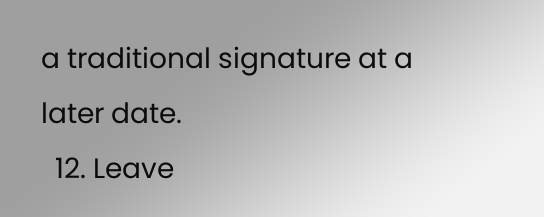a traditional signature at a later date.
  12. Leave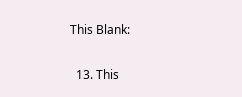This Blank:

  13. This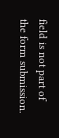field is not part of the form submission.